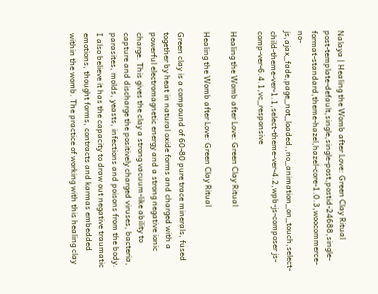Nalaya | Healing the Womb after Love: Green Clay Ritual
post-template-default,single,single-post,postid-24688,single-format-standard,theme-hazel,hazel-core-1.0.3,woocommerce-no-js,ajax_fade,page_not_loaded,,no_animation_on_touch,select-child-theme-ver-1.1,select-theme-ver-4.2,wpb-js-composer js-comp-ver-6.4.1,vc_responsive

Healing the Womb after Love: Green Clay Ritual

Healing the Womb after Love: Green Clay Ritual

Green clay is a compound of 60-80 pure trace minerals, fused together by heat in natural oxide forms and charged with a powerful electromagnetic energy and a strong negative ionic charge. This gives the clay a strong vacuum-like ability to capture and discharge the positively charged viruses, bacteria, parasites, molds, yeasts, infections and poisons from the body. I also believe it has the capacity to draw out negative traumatic emotions, thought forms, contracts and karmas embedded within the womb. The practice of working with this healing clay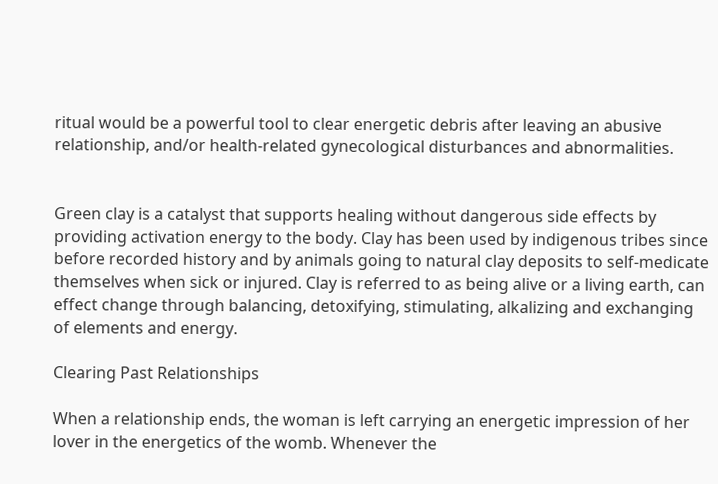ritual would be a powerful tool to clear energetic debris after leaving an abusive relationship, and/or health-related gynecological disturbances and abnormalities.


Green clay is a catalyst that supports healing without dangerous side effects by providing activation energy to the body. Clay has been used by indigenous tribes since before recorded history and by animals going to natural clay deposits to self-medicate themselves when sick or injured. Clay is referred to as being alive or a living earth, can effect change through balancing, detoxifying, stimulating, alkalizing and exchanging of elements and energy.

Clearing Past Relationships

When a relationship ends, the woman is left carrying an energetic impression of her lover in the energetics of the womb. Whenever the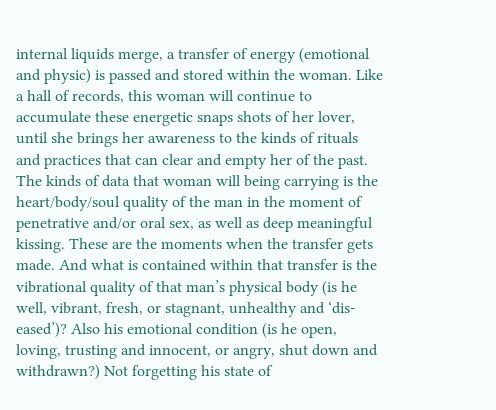internal liquids merge, a transfer of energy (emotional and physic) is passed and stored within the woman. Like a hall of records, this woman will continue to accumulate these energetic snaps shots of her lover, until she brings her awareness to the kinds of rituals and practices that can clear and empty her of the past.
The kinds of data that woman will being carrying is the heart/body/soul quality of the man in the moment of penetrative and/or oral sex, as well as deep meaningful kissing. These are the moments when the transfer gets made. And what is contained within that transfer is the vibrational quality of that man’s physical body (is he well, vibrant, fresh, or stagnant, unhealthy and ‘dis-eased’)? Also his emotional condition (is he open, loving, trusting and innocent, or angry, shut down and withdrawn?) Not forgetting his state of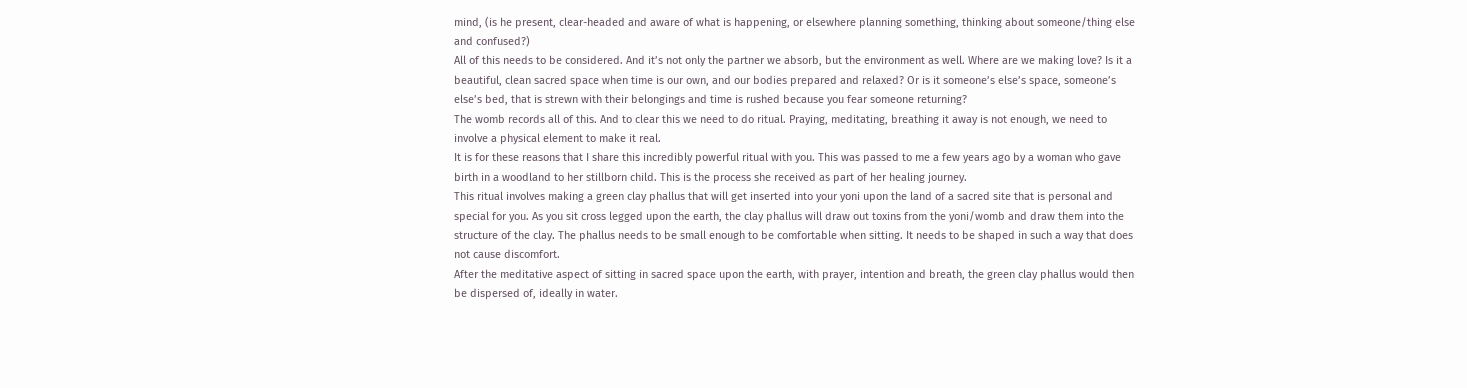mind, (is he present, clear-headed and aware of what is happening, or elsewhere planning something, thinking about someone/thing else and confused?)
All of this needs to be considered. And it’s not only the partner we absorb, but the environment as well. Where are we making love? Is it a beautiful, clean sacred space when time is our own, and our bodies prepared and relaxed? Or is it someone’s else’s space, someone’s else’s bed, that is strewn with their belongings and time is rushed because you fear someone returning?
The womb records all of this. And to clear this we need to do ritual. Praying, meditating, breathing it away is not enough, we need to involve a physical element to make it real.
It is for these reasons that I share this incredibly powerful ritual with you. This was passed to me a few years ago by a woman who gave birth in a woodland to her stillborn child. This is the process she received as part of her healing journey.
This ritual involves making a green clay phallus that will get inserted into your yoni upon the land of a sacred site that is personal and special for you. As you sit cross legged upon the earth, the clay phallus will draw out toxins from the yoni/womb and draw them into the structure of the clay. The phallus needs to be small enough to be comfortable when sitting. It needs to be shaped in such a way that does not cause discomfort.
After the meditative aspect of sitting in sacred space upon the earth, with prayer, intention and breath, the green clay phallus would then be dispersed of, ideally in water.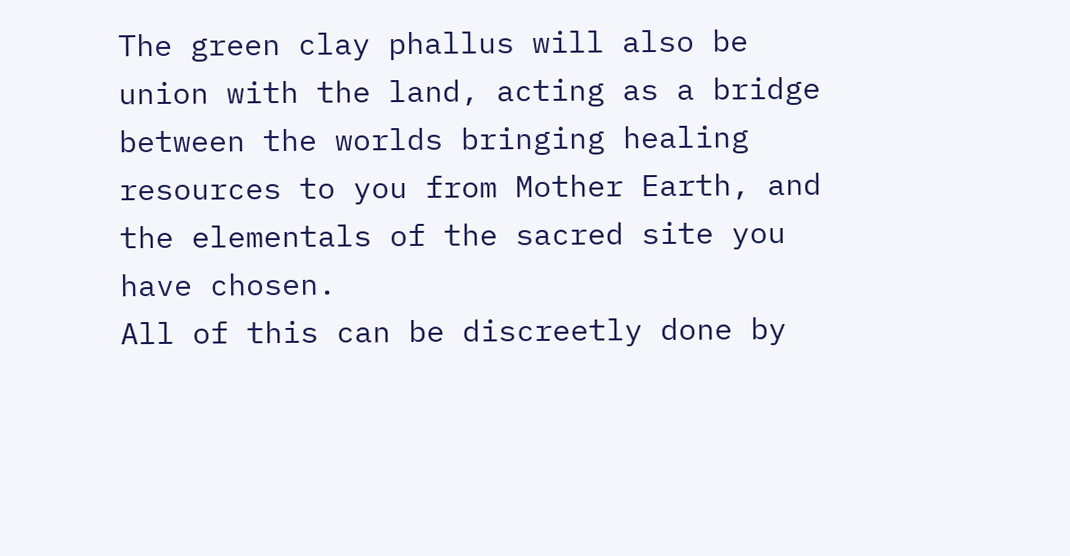The green clay phallus will also be union with the land, acting as a bridge between the worlds bringing healing resources to you from Mother Earth, and the elementals of the sacred site you have chosen.
All of this can be discreetly done by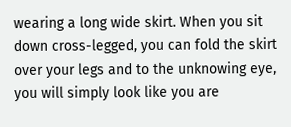wearing a long wide skirt. When you sit down cross-legged, you can fold the skirt over your legs and to the unknowing eye, you will simply look like you are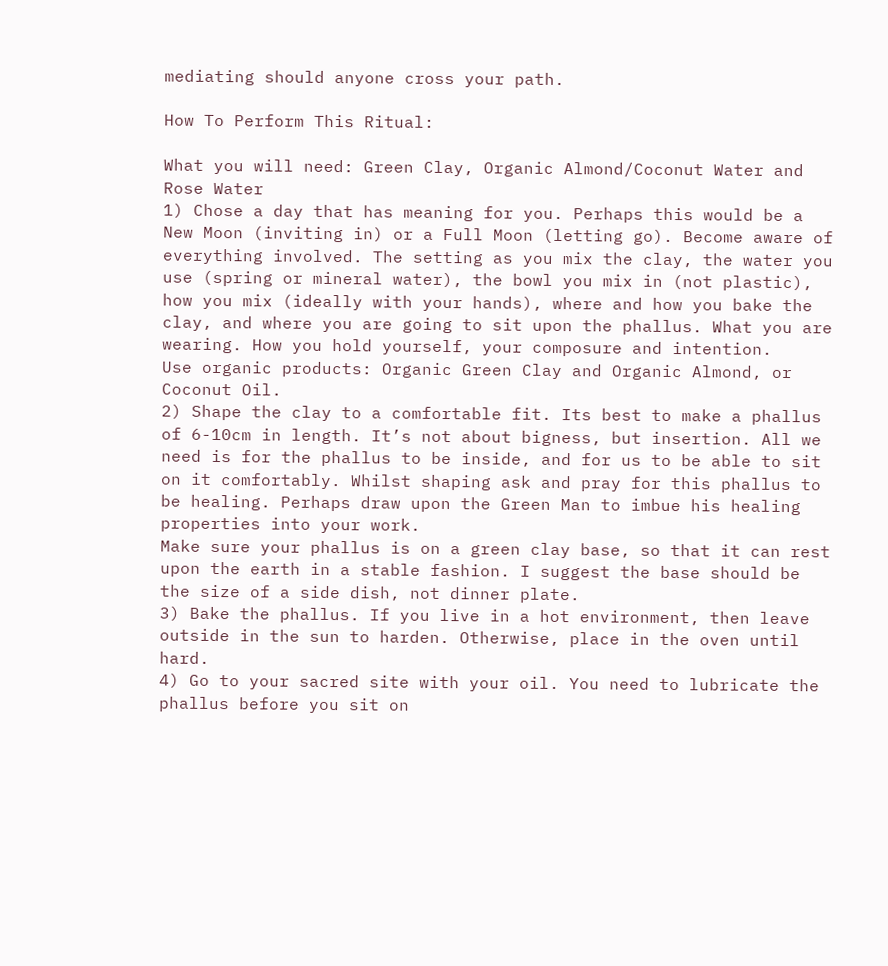mediating should anyone cross your path.

How To Perform This Ritual:

What you will need: Green Clay, Organic Almond/Coconut Water and Rose Water
1) Chose a day that has meaning for you. Perhaps this would be a New Moon (inviting in) or a Full Moon (letting go). Become aware of everything involved. The setting as you mix the clay, the water you use (spring or mineral water), the bowl you mix in (not plastic), how you mix (ideally with your hands), where and how you bake the clay, and where you are going to sit upon the phallus. What you are wearing. How you hold yourself, your composure and intention.
Use organic products: Organic Green Clay and Organic Almond, or Coconut Oil.
2) Shape the clay to a comfortable fit. Its best to make a phallus of 6-10cm in length. It’s not about bigness, but insertion. All we need is for the phallus to be inside, and for us to be able to sit on it comfortably. Whilst shaping ask and pray for this phallus to be healing. Perhaps draw upon the Green Man to imbue his healing properties into your work.
Make sure your phallus is on a green clay base, so that it can rest upon the earth in a stable fashion. I suggest the base should be the size of a side dish, not dinner plate.
3) Bake the phallus. If you live in a hot environment, then leave outside in the sun to harden. Otherwise, place in the oven until hard.
4) Go to your sacred site with your oil. You need to lubricate the phallus before you sit on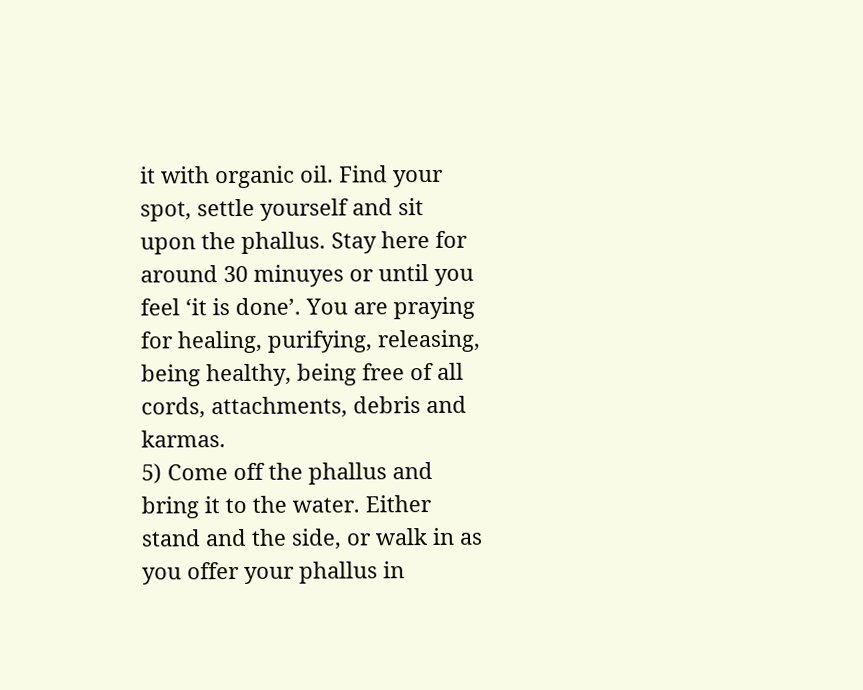it with organic oil. Find your spot, settle yourself and sit upon the phallus. Stay here for around 30 minuyes or until you feel ‘it is done’. You are praying for healing, purifying, releasing, being healthy, being free of all cords, attachments, debris and karmas.
5) Come off the phallus and bring it to the water. Either stand and the side, or walk in as you offer your phallus in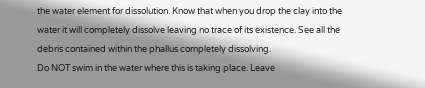the water element for dissolution. Know that when you drop the clay into the water it will completely dissolve leaving no trace of its existence. See all the debris contained within the phallus completely dissolving.
Do NOT swim in the water where this is taking place. Leave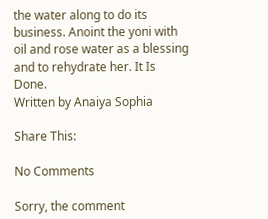the water along to do its business. Anoint the yoni with oil and rose water as a blessing and to rehydrate her. It Is Done.
Written by Anaiya Sophia

Share This:

No Comments

Sorry, the comment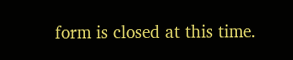form is closed at this time.